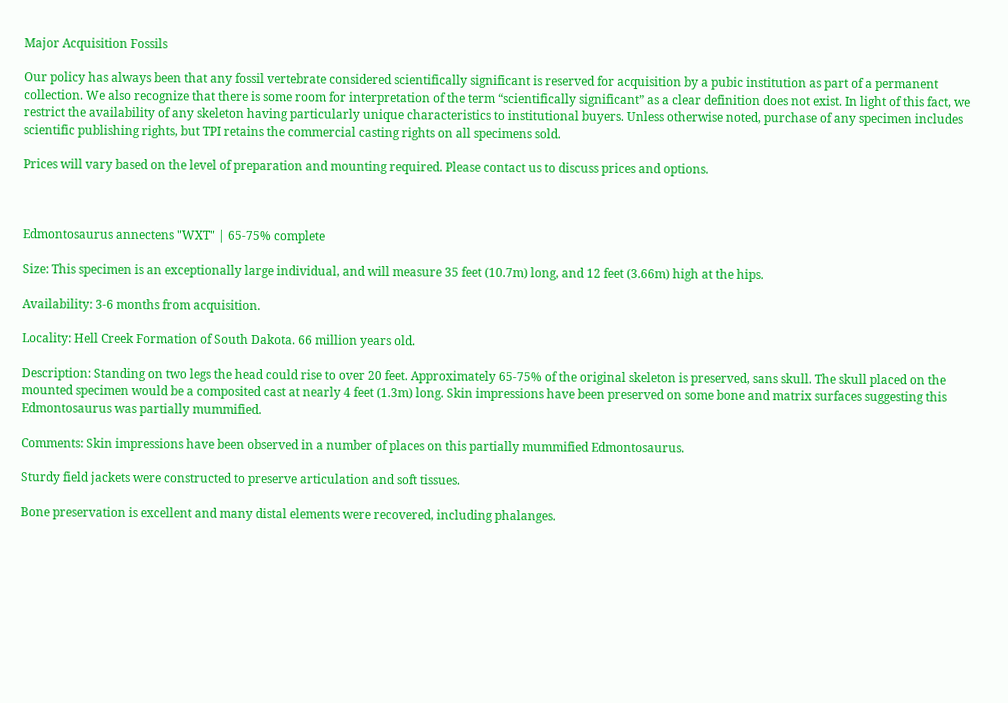Major Acquisition Fossils

Our policy has always been that any fossil vertebrate considered scientifically significant is reserved for acquisition by a pubic institution as part of a permanent collection. We also recognize that there is some room for interpretation of the term “scientifically significant” as a clear definition does not exist. In light of this fact, we restrict the availability of any skeleton having particularly unique characteristics to institutional buyers. Unless otherwise noted, purchase of any specimen includes scientific publishing rights, but TPI retains the commercial casting rights on all specimens sold.

Prices will vary based on the level of preparation and mounting required. Please contact us to discuss prices and options.



Edmontosaurus annectens "WXT" | 65-75% complete

Size: This specimen is an exceptionally large individual, and will measure 35 feet (10.7m) long, and 12 feet (3.66m) high at the hips.

Availability: 3-6 months from acquisition.

Locality: Hell Creek Formation of South Dakota. 66 million years old.

Description: Standing on two legs the head could rise to over 20 feet. Approximately 65-75% of the original skeleton is preserved, sans skull. The skull placed on the mounted specimen would be a composited cast at nearly 4 feet (1.3m) long. Skin impressions have been preserved on some bone and matrix surfaces suggesting this Edmontosaurus was partially mummified.

Comments: Skin impressions have been observed in a number of places on this partially mummified Edmontosaurus.

Sturdy field jackets were constructed to preserve articulation and soft tissues.

Bone preservation is excellent and many distal elements were recovered, including phalanges.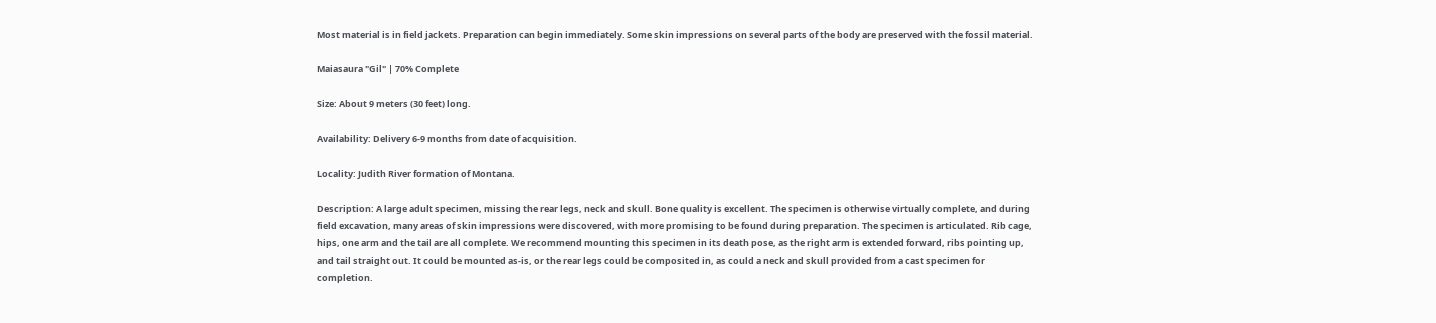Most material is in field jackets. Preparation can begin immediately. Some skin impressions on several parts of the body are preserved with the fossil material.

Maiasaura "Gil" | 70% Complete

Size: About 9 meters (30 feet) long.

Availability: Delivery 6-9 months from date of acquisition.

Locality: Judith River formation of Montana.

Description: A large adult specimen, missing the rear legs, neck and skull. Bone quality is excellent. The specimen is otherwise virtually complete, and during field excavation, many areas of skin impressions were discovered, with more promising to be found during preparation. The specimen is articulated. Rib cage, hips, one arm and the tail are all complete. We recommend mounting this specimen in its death pose, as the right arm is extended forward, ribs pointing up, and tail straight out. It could be mounted as-is, or the rear legs could be composited in, as could a neck and skull provided from a cast specimen for completion.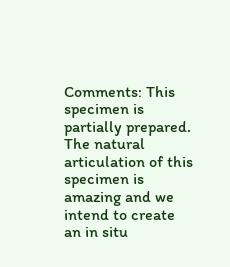Comments: This specimen is partially prepared. The natural articulation of this specimen is amazing and we intend to create an in situ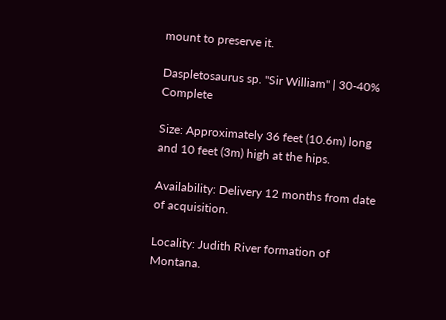mount to preserve it.

Daspletosaurus sp. "Sir William" | 30-40% Complete

Size: Approximately 36 feet (10.6m) long and 10 feet (3m) high at the hips.

Availability: Delivery 12 months from date of acquisition.

Locality: Judith River formation of Montana.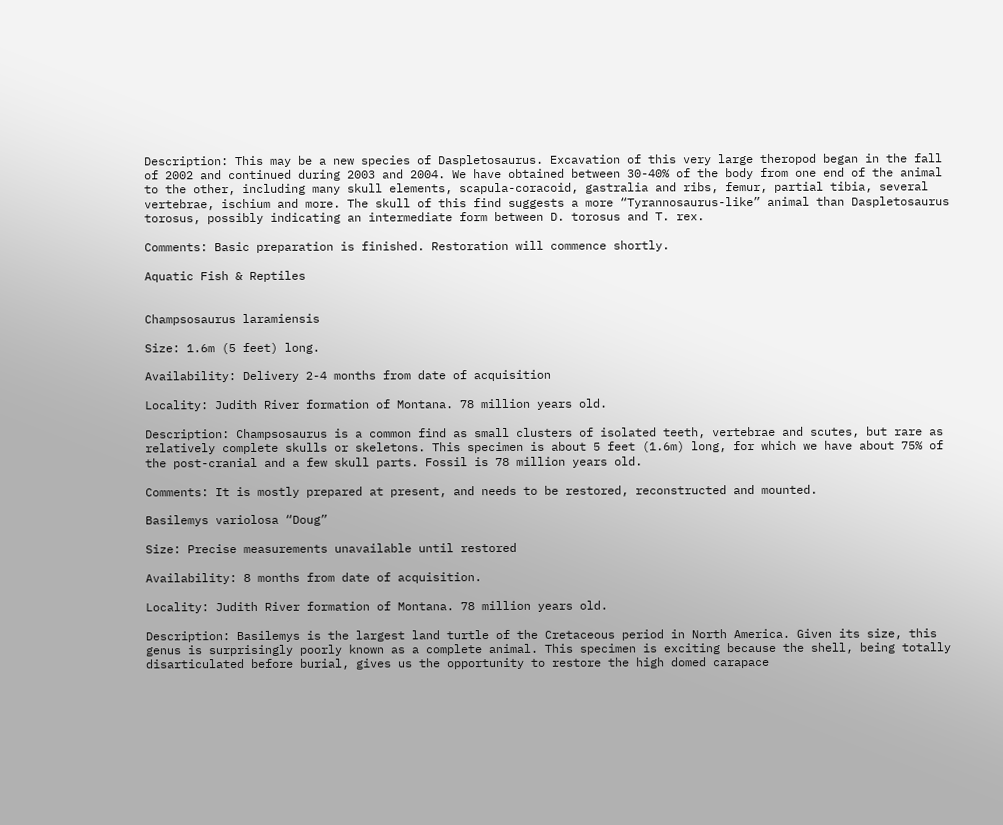Description: This may be a new species of Daspletosaurus. Excavation of this very large theropod began in the fall of 2002 and continued during 2003 and 2004. We have obtained between 30-40% of the body from one end of the animal to the other, including many skull elements, scapula-coracoid, gastralia and ribs, femur, partial tibia, several vertebrae, ischium and more. The skull of this find suggests a more “Tyrannosaurus-like” animal than Daspletosaurus torosus, possibly indicating an intermediate form between D. torosus and T. rex.

Comments: Basic preparation is finished. Restoration will commence shortly.

Aquatic Fish & Reptiles


Champsosaurus laramiensis

Size: 1.6m (5 feet) long.

Availability: Delivery 2-4 months from date of acquisition

Locality: Judith River formation of Montana. 78 million years old.

Description: Champsosaurus is a common find as small clusters of isolated teeth, vertebrae and scutes, but rare as relatively complete skulls or skeletons. This specimen is about 5 feet (1.6m) long, for which we have about 75% of the post-cranial and a few skull parts. Fossil is 78 million years old.

Comments: It is mostly prepared at present, and needs to be restored, reconstructed and mounted.

Basilemys variolosa “Doug”

Size: Precise measurements unavailable until restored

Availability: 8 months from date of acquisition.

Locality: Judith River formation of Montana. 78 million years old.

Description: Basilemys is the largest land turtle of the Cretaceous period in North America. Given its size, this genus is surprisingly poorly known as a complete animal. This specimen is exciting because the shell, being totally disarticulated before burial, gives us the opportunity to restore the high domed carapace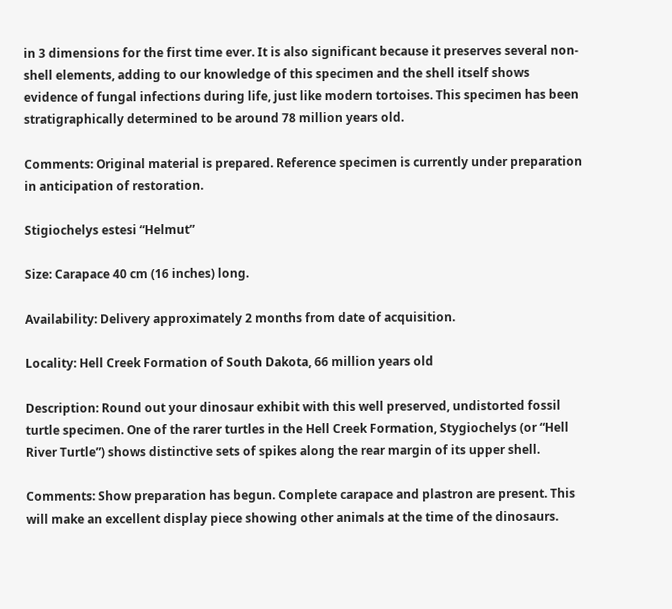in 3 dimensions for the first time ever. It is also significant because it preserves several non-shell elements, adding to our knowledge of this specimen and the shell itself shows evidence of fungal infections during life, just like modern tortoises. This specimen has been stratigraphically determined to be around 78 million years old.

Comments: Original material is prepared. Reference specimen is currently under preparation in anticipation of restoration.

Stigiochelys estesi “Helmut”

Size: Carapace 40 cm (16 inches) long.

Availability: Delivery approximately 2 months from date of acquisition.

Locality: Hell Creek Formation of South Dakota, 66 million years old

Description: Round out your dinosaur exhibit with this well preserved, undistorted fossil turtle specimen. One of the rarer turtles in the Hell Creek Formation, Stygiochelys (or “Hell River Turtle”) shows distinctive sets of spikes along the rear margin of its upper shell.

Comments: Show preparation has begun. Complete carapace and plastron are present. This will make an excellent display piece showing other animals at the time of the dinosaurs.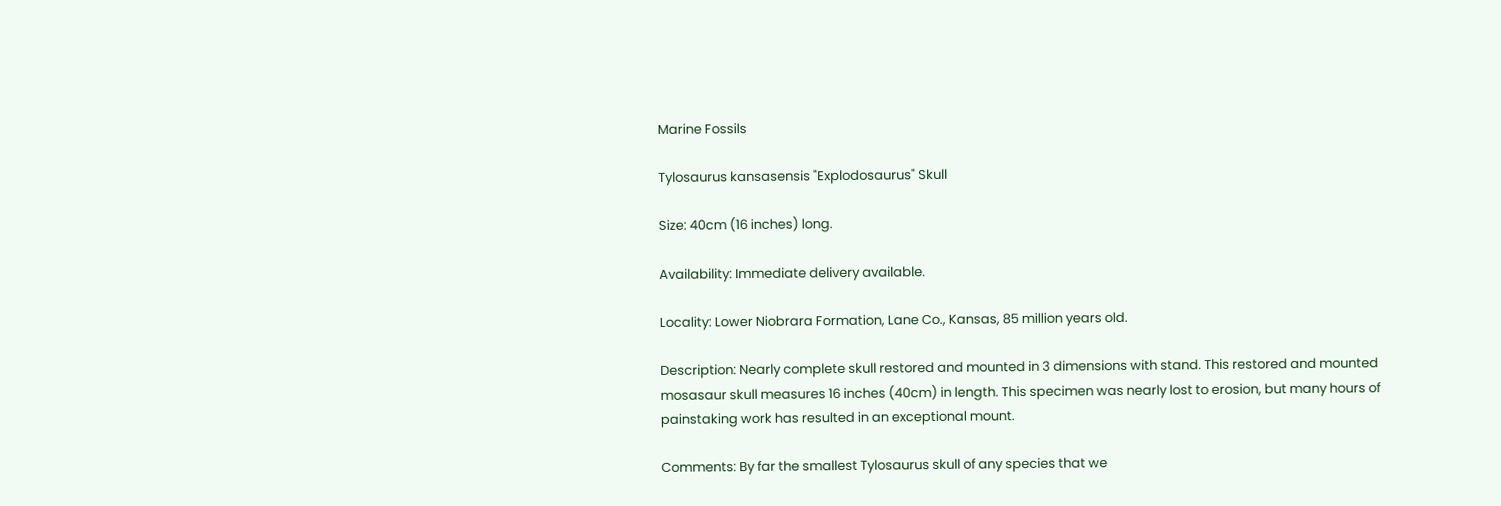Marine Fossils

Tylosaurus kansasensis "Explodosaurus" Skull

Size: 40cm (16 inches) long.

Availability: Immediate delivery available.

Locality: Lower Niobrara Formation, Lane Co., Kansas, 85 million years old.

Description: Nearly complete skull restored and mounted in 3 dimensions with stand. This restored and mounted mosasaur skull measures 16 inches (40cm) in length. This specimen was nearly lost to erosion, but many hours of painstaking work has resulted in an exceptional mount.

Comments: By far the smallest Tylosaurus skull of any species that we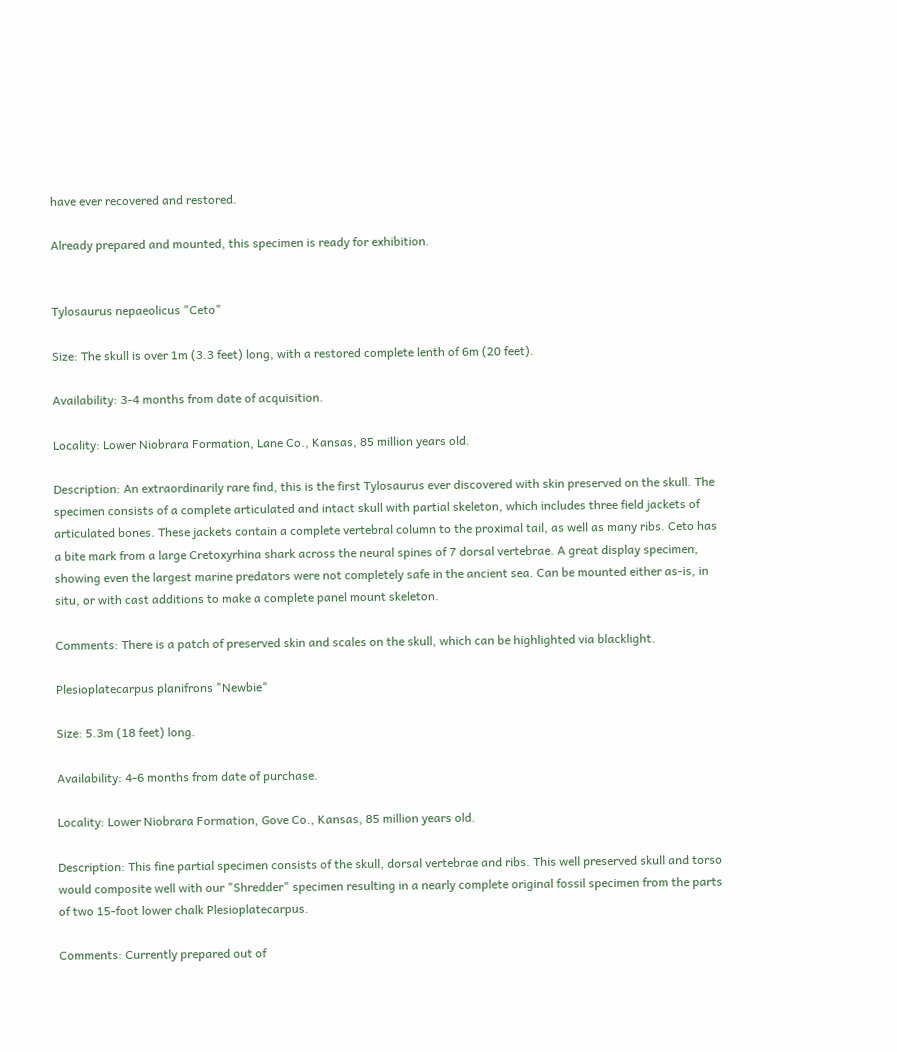have ever recovered and restored.

Already prepared and mounted, this specimen is ready for exhibition.


Tylosaurus nepaeolicus "Ceto"

Size: The skull is over 1m (3.3 feet) long, with a restored complete lenth of 6m (20 feet).

Availability: 3-4 months from date of acquisition.

Locality: Lower Niobrara Formation, Lane Co., Kansas, 85 million years old.

Description: An extraordinarily rare find, this is the first Tylosaurus ever discovered with skin preserved on the skull. The specimen consists of a complete articulated and intact skull with partial skeleton, which includes three field jackets of articulated bones. These jackets contain a complete vertebral column to the proximal tail, as well as many ribs. Ceto has a bite mark from a large Cretoxyrhina shark across the neural spines of 7 dorsal vertebrae. A great display specimen, showing even the largest marine predators were not completely safe in the ancient sea. Can be mounted either as-is, in situ, or with cast additions to make a complete panel mount skeleton.

Comments: There is a patch of preserved skin and scales on the skull, which can be highlighted via blacklight.

Plesioplatecarpus planifrons "Newbie"

Size: 5.3m (18 feet) long.

Availability: 4-6 months from date of purchase.

Locality: Lower Niobrara Formation, Gove Co., Kansas, 85 million years old.

Description: This fine partial specimen consists of the skull, dorsal vertebrae and ribs. This well preserved skull and torso would composite well with our "Shredder" specimen resulting in a nearly complete original fossil specimen from the parts of two 15-foot lower chalk Plesioplatecarpus.

Comments: Currently prepared out of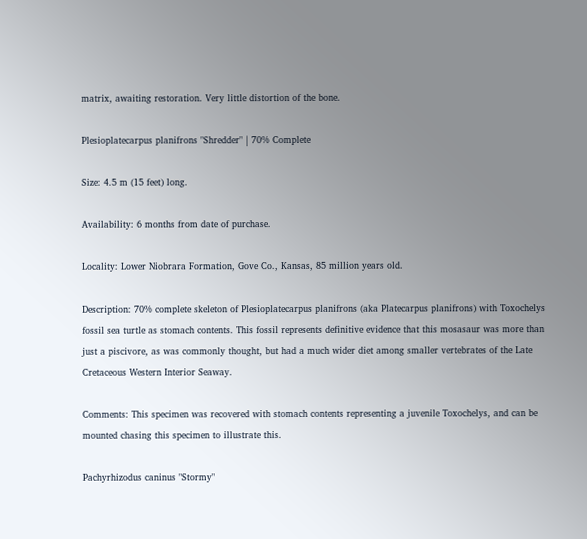matrix, awaiting restoration. Very little distortion of the bone.

Plesioplatecarpus planifrons "Shredder" | 70% Complete

Size: 4.5 m (15 feet) long.

Availability: 6 months from date of purchase.

Locality: Lower Niobrara Formation, Gove Co., Kansas, 85 million years old.

Description: 70% complete skeleton of Plesioplatecarpus planifrons (aka Platecarpus planifrons) with Toxochelys fossil sea turtle as stomach contents. This fossil represents definitive evidence that this mosasaur was more than just a piscivore, as was commonly thought, but had a much wider diet among smaller vertebrates of the Late Cretaceous Western Interior Seaway.

Comments: This specimen was recovered with stomach contents representing a juvenile Toxochelys, and can be mounted chasing this specimen to illustrate this.

Pachyrhizodus caninus "Stormy"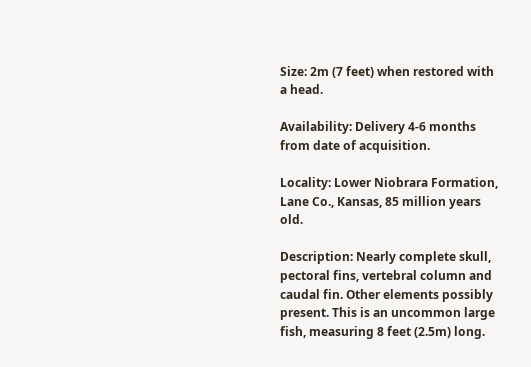Size: 2m (7 feet) when restored with a head.

Availability: Delivery 4-6 months from date of acquisition.

Locality: Lower Niobrara Formation, Lane Co., Kansas, 85 million years old.

Description: Nearly complete skull, pectoral fins, vertebral column and caudal fin. Other elements possibly present. This is an uncommon large fish, measuring 8 feet (2.5m) long.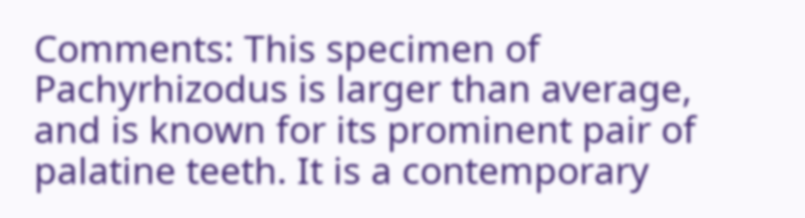Comments: This specimen of Pachyrhizodus is larger than average, and is known for its prominent pair of palatine teeth. It is a contemporary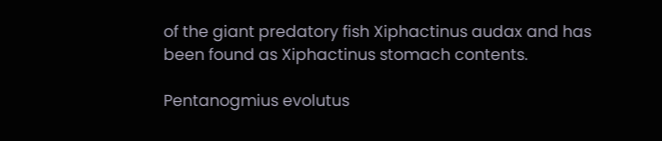of the giant predatory fish Xiphactinus audax and has been found as Xiphactinus stomach contents.

Pentanogmius evolutus